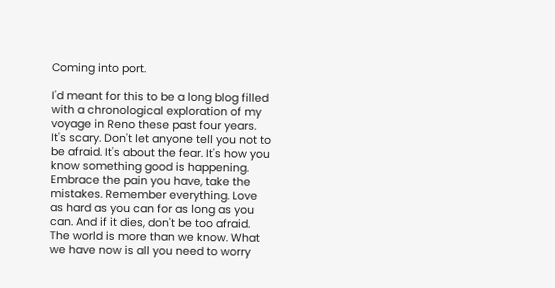Coming into port.

I'd meant for this to be a long blog filled with a chronological exploration of my voyage in Reno these past four years. It's scary. Don't let anyone tell you not to be afraid. It's about the fear. It's how you know something good is happening. Embrace the pain you have, take the mistakes. Remember everything. Love as hard as you can for as long as you can. And if it dies, don't be too afraid. The world is more than we know. What we have now is all you need to worry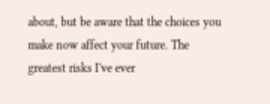about, but be aware that the choices you make now affect your future. The greatest risks I've ever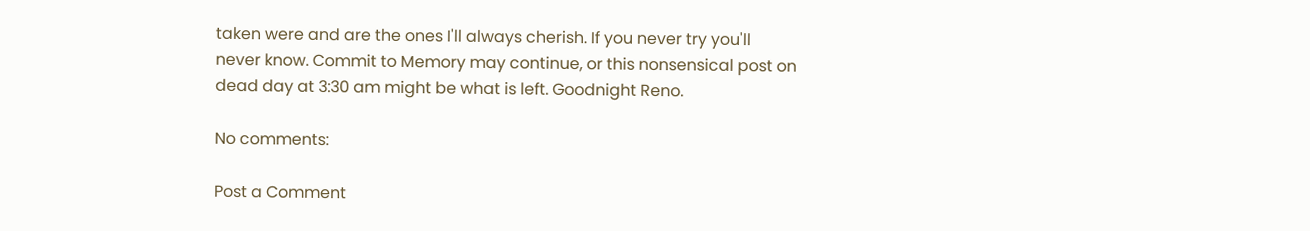taken were and are the ones I'll always cherish. If you never try you'll never know. Commit to Memory may continue, or this nonsensical post on dead day at 3:30 am might be what is left. Goodnight Reno.

No comments:

Post a Comment